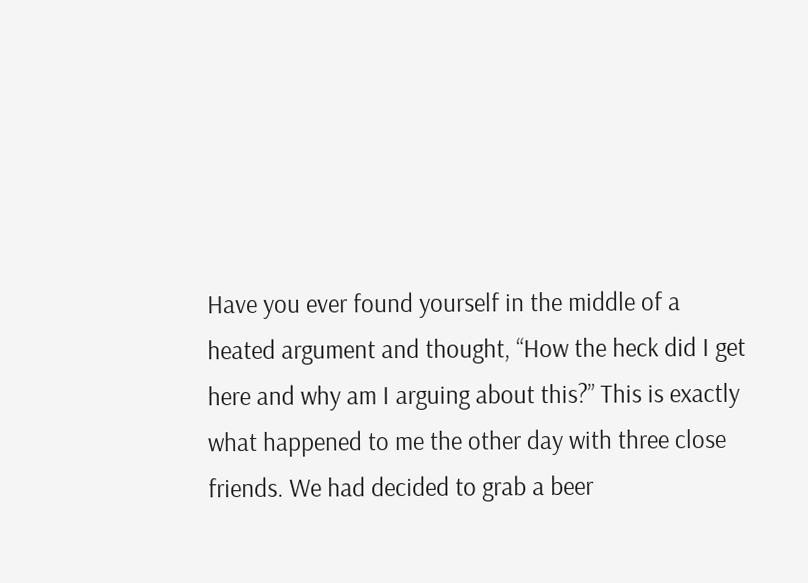Have you ever found yourself in the middle of a heated argument and thought, “How the heck did I get here and why am I arguing about this?” This is exactly what happened to me the other day with three close friends. We had decided to grab a beer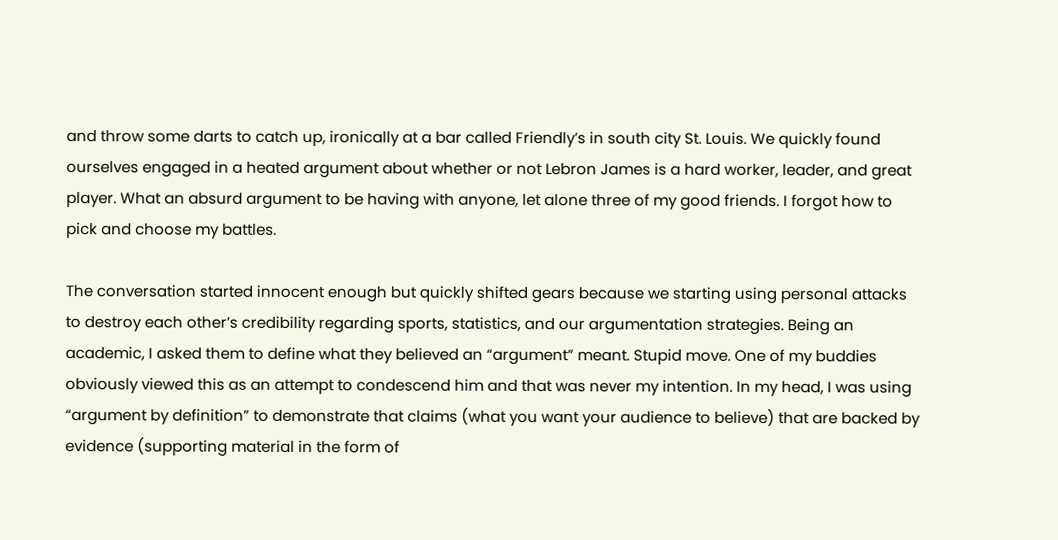and throw some darts to catch up, ironically at a bar called Friendly’s in south city St. Louis. We quickly found ourselves engaged in a heated argument about whether or not Lebron James is a hard worker, leader, and great player. What an absurd argument to be having with anyone, let alone three of my good friends. I forgot how to pick and choose my battles.

The conversation started innocent enough but quickly shifted gears because we starting using personal attacks to destroy each other’s credibility regarding sports, statistics, and our argumentation strategies. Being an academic, I asked them to define what they believed an “argument” meant. Stupid move. One of my buddies obviously viewed this as an attempt to condescend him and that was never my intention. In my head, I was using “argument by definition” to demonstrate that claims (what you want your audience to believe) that are backed by evidence (supporting material in the form of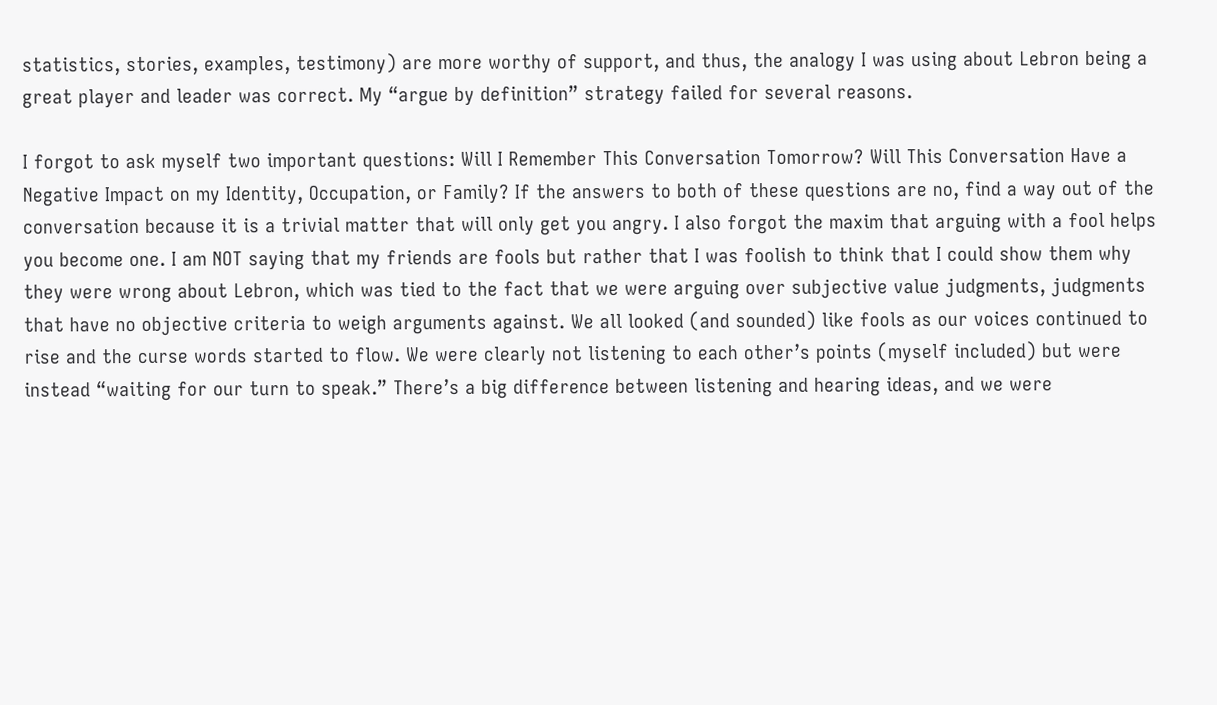statistics, stories, examples, testimony) are more worthy of support, and thus, the analogy I was using about Lebron being a great player and leader was correct. My “argue by definition” strategy failed for several reasons.

I forgot to ask myself two important questions: Will I Remember This Conversation Tomorrow? Will This Conversation Have a Negative Impact on my Identity, Occupation, or Family? If the answers to both of these questions are no, find a way out of the conversation because it is a trivial matter that will only get you angry. I also forgot the maxim that arguing with a fool helps you become one. I am NOT saying that my friends are fools but rather that I was foolish to think that I could show them why they were wrong about Lebron, which was tied to the fact that we were arguing over subjective value judgments, judgments that have no objective criteria to weigh arguments against. We all looked (and sounded) like fools as our voices continued to rise and the curse words started to flow. We were clearly not listening to each other’s points (myself included) but were instead “waiting for our turn to speak.” There’s a big difference between listening and hearing ideas, and we were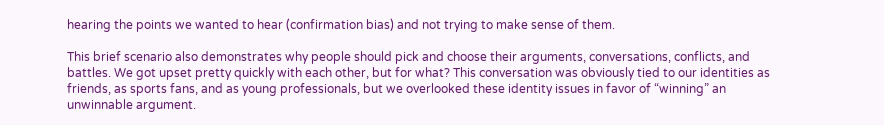hearing the points we wanted to hear (confirmation bias) and not trying to make sense of them.

This brief scenario also demonstrates why people should pick and choose their arguments, conversations, conflicts, and battles. We got upset pretty quickly with each other, but for what? This conversation was obviously tied to our identities as friends, as sports fans, and as young professionals, but we overlooked these identity issues in favor of “winning” an unwinnable argument.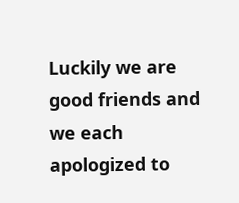Luckily we are good friends and we each apologized to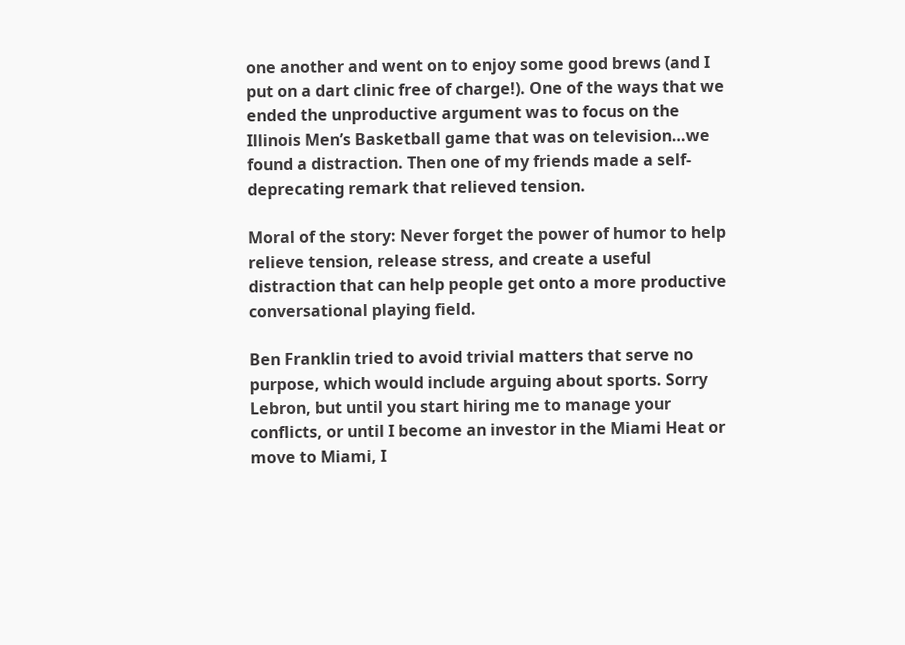one another and went on to enjoy some good brews (and I put on a dart clinic free of charge!). One of the ways that we ended the unproductive argument was to focus on the Illinois Men’s Basketball game that was on television…we found a distraction. Then one of my friends made a self-deprecating remark that relieved tension.

Moral of the story: Never forget the power of humor to help relieve tension, release stress, and create a useful distraction that can help people get onto a more productive conversational playing field.

Ben Franklin tried to avoid trivial matters that serve no purpose, which would include arguing about sports. Sorry Lebron, but until you start hiring me to manage your conflicts, or until I become an investor in the Miami Heat or move to Miami, I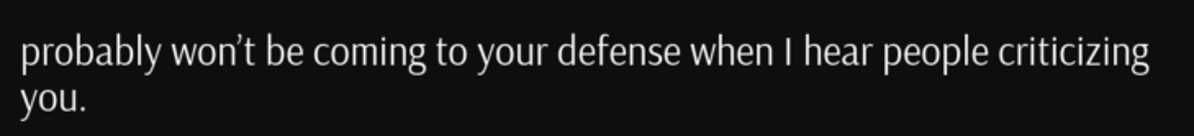probably won’t be coming to your defense when I hear people criticizing you.